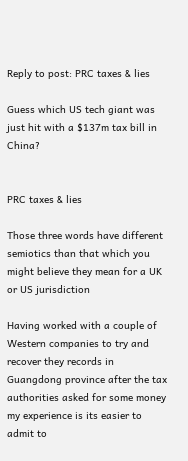Reply to post: PRC taxes & lies

Guess which US tech giant was just hit with a $137m tax bill in China?


PRC taxes & lies

Those three words have different semiotics than that which you might believe they mean for a UK or US jurisdiction

Having worked with a couple of Western companies to try and recover they records in Guangdong province after the tax authorities asked for some money my experience is its easier to admit to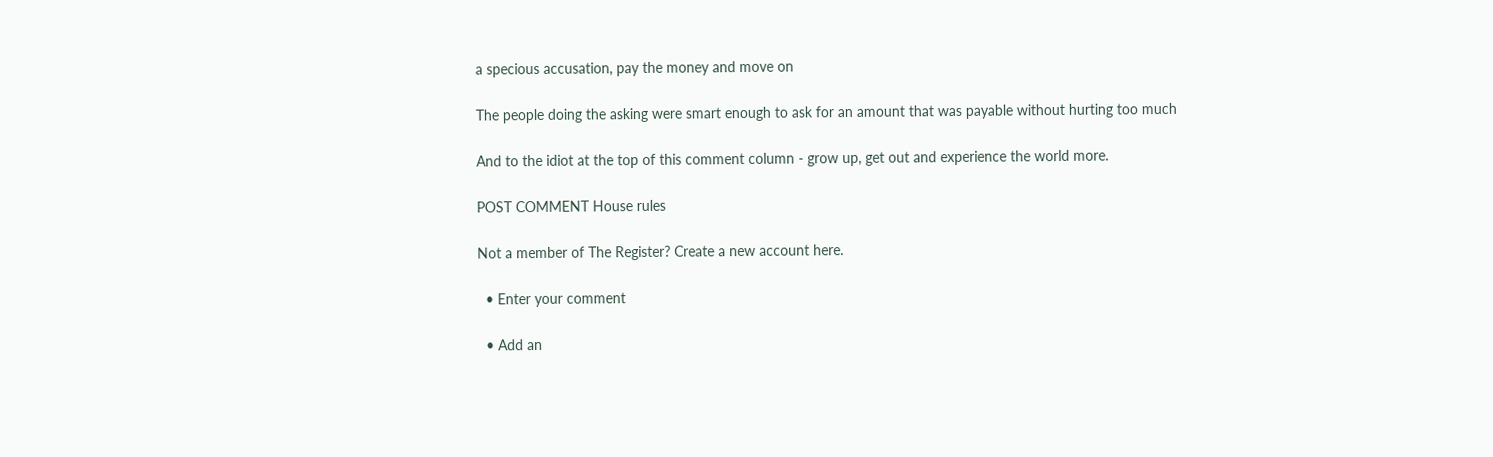a specious accusation, pay the money and move on

The people doing the asking were smart enough to ask for an amount that was payable without hurting too much

And to the idiot at the top of this comment column - grow up, get out and experience the world more.

POST COMMENT House rules

Not a member of The Register? Create a new account here.

  • Enter your comment

  • Add an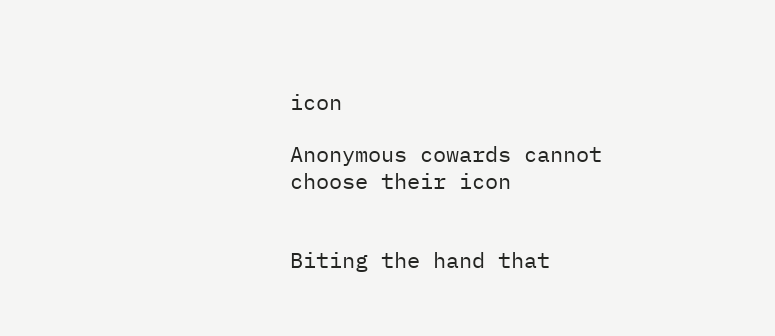icon

Anonymous cowards cannot choose their icon


Biting the hand that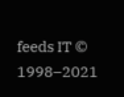feeds IT © 1998–2021